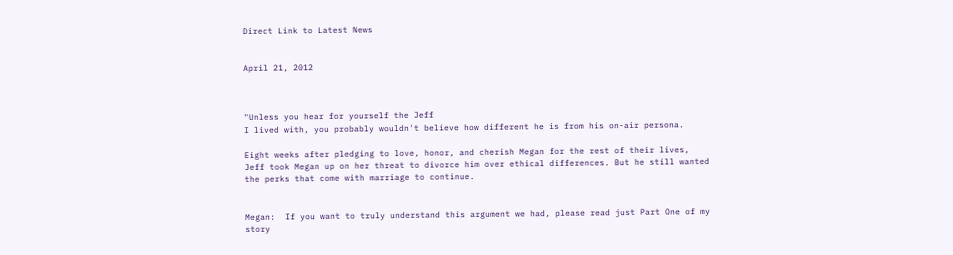Direct Link to Latest News


April 21, 2012



"Unless you hear for yourself the Jeff
I lived with, you probably wouldn't believe how different he is from his on-air persona.

Eight weeks after pledging to love, honor, and cherish Megan for the rest of their lives, Jeff took Megan up on her threat to divorce him over ethical differences. But he still wanted the perks that come with marriage to continue.


Megan:  If you want to truly understand this argument we had, please read just Part One of my story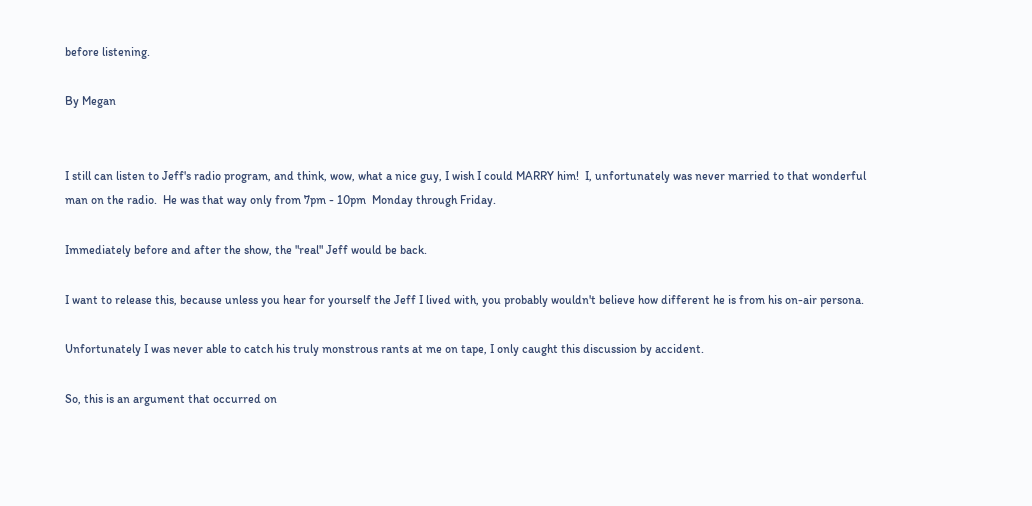before listening.

By Megan


I still can listen to Jeff's radio program, and think, wow, what a nice guy, I wish I could MARRY him!  I, unfortunately was never married to that wonderful man on the radio.  He was that way only from 7pm - 10pm  Monday through Friday.

Immediately before and after the show, the "real" Jeff would be back.

I want to release this, because unless you hear for yourself the Jeff I lived with, you probably wouldn't believe how different he is from his on-air persona.

Unfortunately I was never able to catch his truly monstrous rants at me on tape, I only caught this discussion by accident.

So, this is an argument that occurred on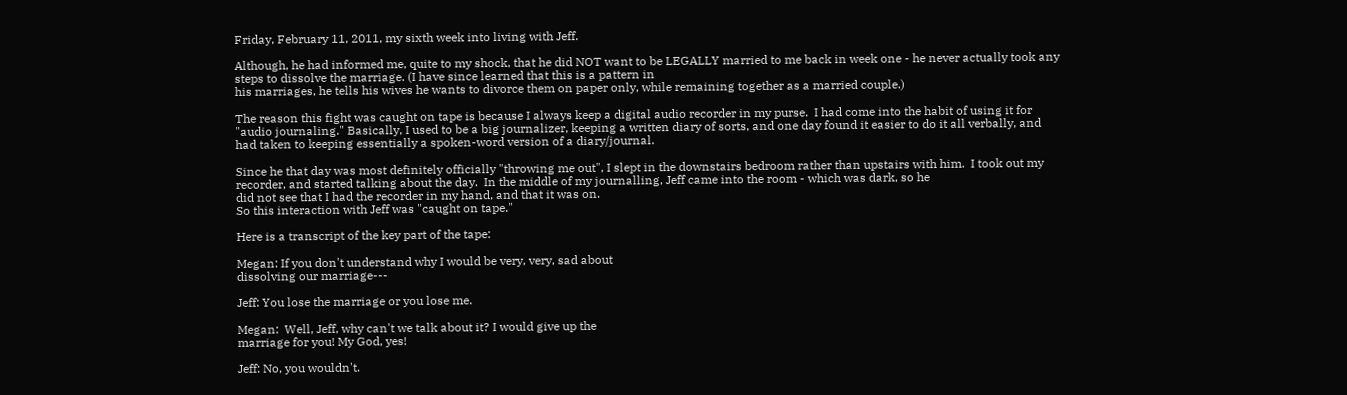Friday, February 11, 2011, my sixth week into living with Jeff.

Although, he had informed me, quite to my shock, that he did NOT want to be LEGALLY married to me back in week one - he never actually took any steps to dissolve the marriage. (I have since learned that this is a pattern in
his marriages, he tells his wives he wants to divorce them on paper only, while remaining together as a married couple.)

The reason this fight was caught on tape is because I always keep a digital audio recorder in my purse.  I had come into the habit of using it for "audio journaling." Basically, I used to be a big journalizer, keeping a written diary of sorts, and one day found it easier to do it all verbally, and had taken to keeping essentially a spoken-word version of a diary/journal.

Since he that day was most definitely officially "throwing me out", I slept in the downstairs bedroom rather than upstairs with him.  I took out my recorder, and started talking about the day.  In the middle of my journalling, Jeff came into the room - which was dark, so he
did not see that I had the recorder in my hand, and that it was on.
So this interaction with Jeff was "caught on tape."

Here is a transcript of the key part of the tape:

Megan: If you don't understand why I would be very, very, sad about
dissolving our marriage---

Jeff: You lose the marriage or you lose me.

Megan:  Well, Jeff, why can't we talk about it? I would give up the
marriage for you! My God, yes!

Jeff: No, you wouldn't.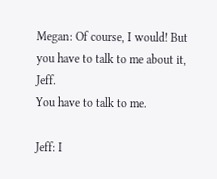Megan: Of course, I would! But you have to talk to me about it, Jeff.
You have to talk to me.

Jeff: I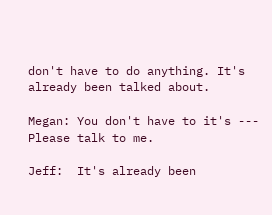don't have to do anything. It's already been talked about.

Megan: You don't have to it's --- Please talk to me.

Jeff:  It's already been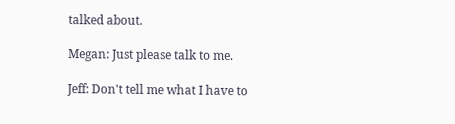talked about.

Megan: Just please talk to me.

Jeff: Don't tell me what I have to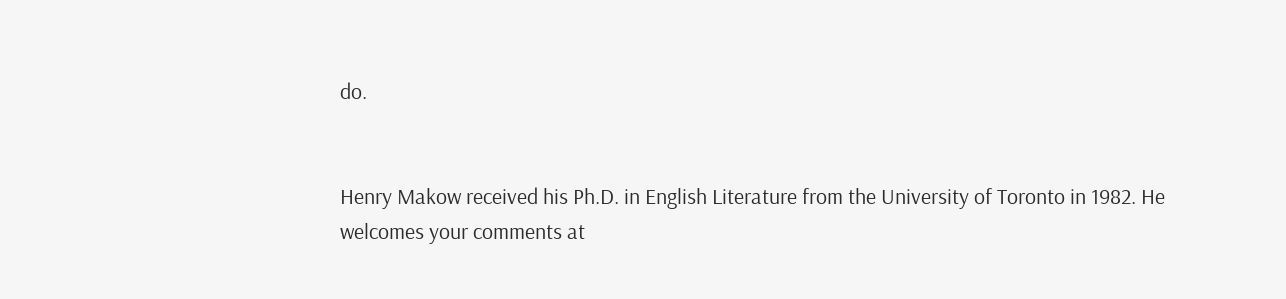do.


Henry Makow received his Ph.D. in English Literature from the University of Toronto in 1982. He welcomes your comments at